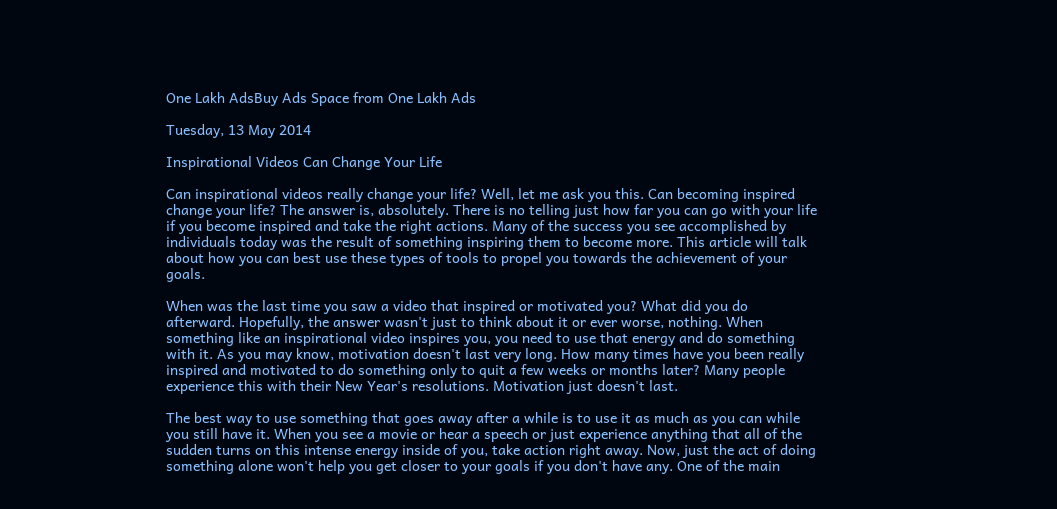One Lakh AdsBuy Ads Space from One Lakh Ads

Tuesday, 13 May 2014

Inspirational Videos Can Change Your Life

Can inspirational videos really change your life? Well, let me ask you this. Can becoming inspired change your life? The answer is, absolutely. There is no telling just how far you can go with your life if you become inspired and take the right actions. Many of the success you see accomplished by individuals today was the result of something inspiring them to become more. This article will talk about how you can best use these types of tools to propel you towards the achievement of your goals.

When was the last time you saw a video that inspired or motivated you? What did you do afterward. Hopefully, the answer wasn't just to think about it or ever worse, nothing. When something like an inspirational video inspires you, you need to use that energy and do something with it. As you may know, motivation doesn't last very long. How many times have you been really inspired and motivated to do something only to quit a few weeks or months later? Many people experience this with their New Year's resolutions. Motivation just doesn't last.

The best way to use something that goes away after a while is to use it as much as you can while you still have it. When you see a movie or hear a speech or just experience anything that all of the sudden turns on this intense energy inside of you, take action right away. Now, just the act of doing something alone won't help you get closer to your goals if you don't have any. One of the main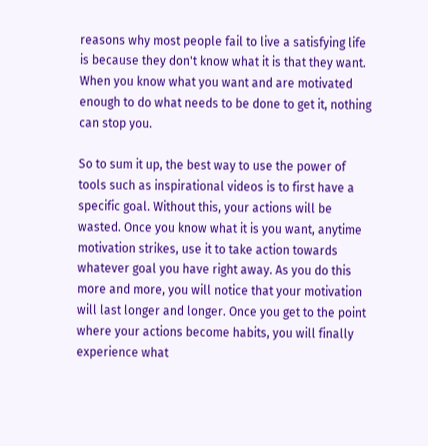reasons why most people fail to live a satisfying life is because they don't know what it is that they want. When you know what you want and are motivated enough to do what needs to be done to get it, nothing can stop you.

So to sum it up, the best way to use the power of tools such as inspirational videos is to first have a specific goal. Without this, your actions will be wasted. Once you know what it is you want, anytime motivation strikes, use it to take action towards whatever goal you have right away. As you do this more and more, you will notice that your motivation will last longer and longer. Once you get to the point where your actions become habits, you will finally experience what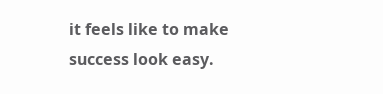it feels like to make success look easy.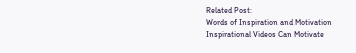Related Post:
Words of Inspiration and Motivation
Inspirational Videos Can Motivate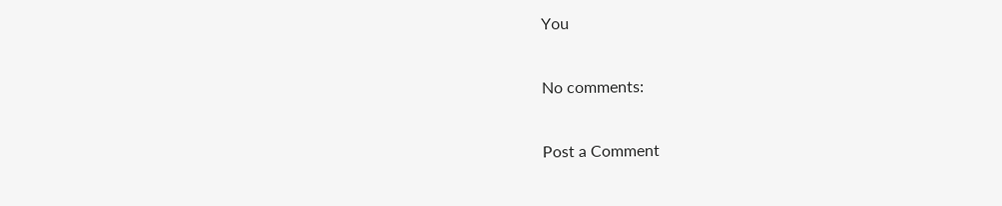You

No comments:

Post a Comment